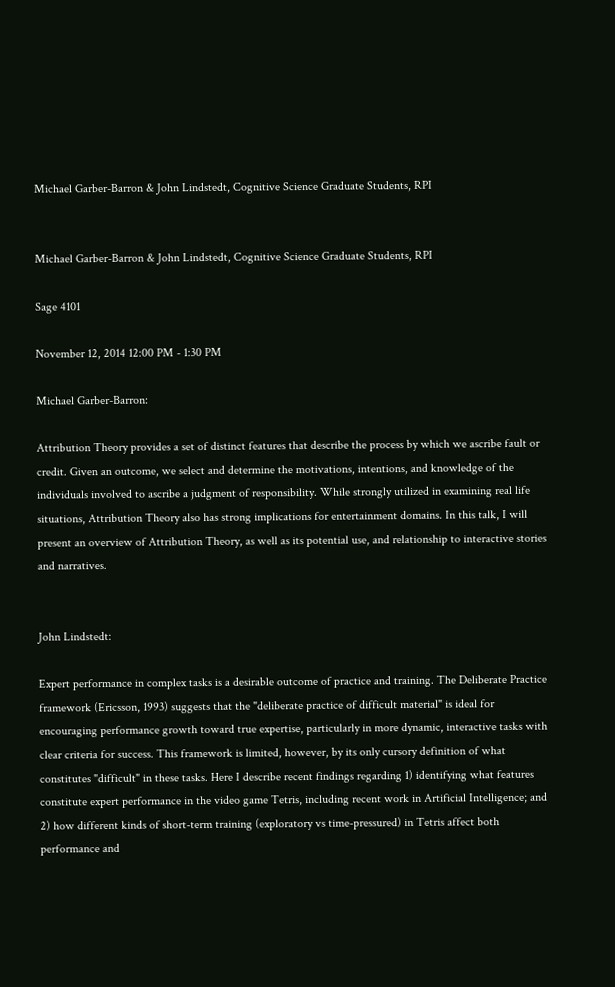Michael Garber-Barron & John Lindstedt, Cognitive Science Graduate Students, RPI


Michael Garber-Barron & John Lindstedt, Cognitive Science Graduate Students, RPI

Sage 4101

November 12, 2014 12:00 PM - 1:30 PM

Michael Garber-Barron:

Attribution Theory provides a set of distinct features that describe the process by which we ascribe fault or credit. Given an outcome, we select and determine the motivations, intentions, and knowledge of the individuals involved to ascribe a judgment of responsibility. While strongly utilized in examining real life situations, Attribution Theory also has strong implications for entertainment domains. In this talk, I will present an overview of Attribution Theory, as well as its potential use, and relationship to interactive stories and narratives.


John Lindstedt:

Expert performance in complex tasks is a desirable outcome of practice and training. The Deliberate Practice framework (Ericsson, 1993) suggests that the "deliberate practice of difficult material" is ideal for encouraging performance growth toward true expertise, particularly in more dynamic, interactive tasks with clear criteria for success. This framework is limited, however, by its only cursory definition of what constitutes "difficult" in these tasks. Here I describe recent findings regarding 1) identifying what features constitute expert performance in the video game Tetris, including recent work in Artificial Intelligence; and 2) how different kinds of short-term training (exploratory vs time-pressured) in Tetris affect both performance and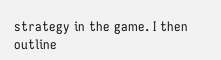strategy in the game. I then outline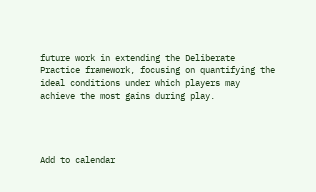future work in extending the Deliberate Practice framework, focusing on quantifying the ideal conditions under which players may achieve the most gains during play.




Add to calendar